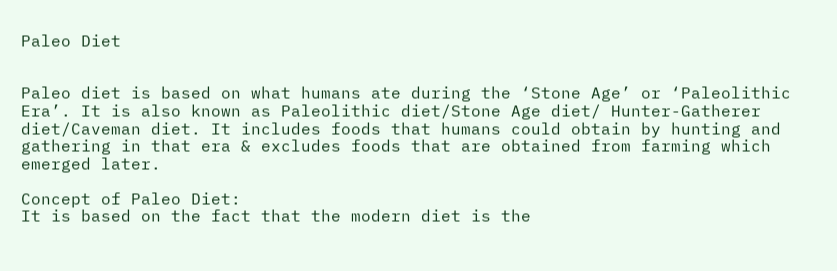Paleo Diet


Paleo diet is based on what humans ate during the ‘Stone Age’ or ‘Paleolithic Era’. It is also known as Paleolithic diet/Stone Age diet/ Hunter-Gatherer diet/Caveman diet. It includes foods that humans could obtain by hunting and gathering in that era & excludes foods that are obtained from farming which emerged later.

Concept of Paleo Diet:
It is based on the fact that the modern diet is the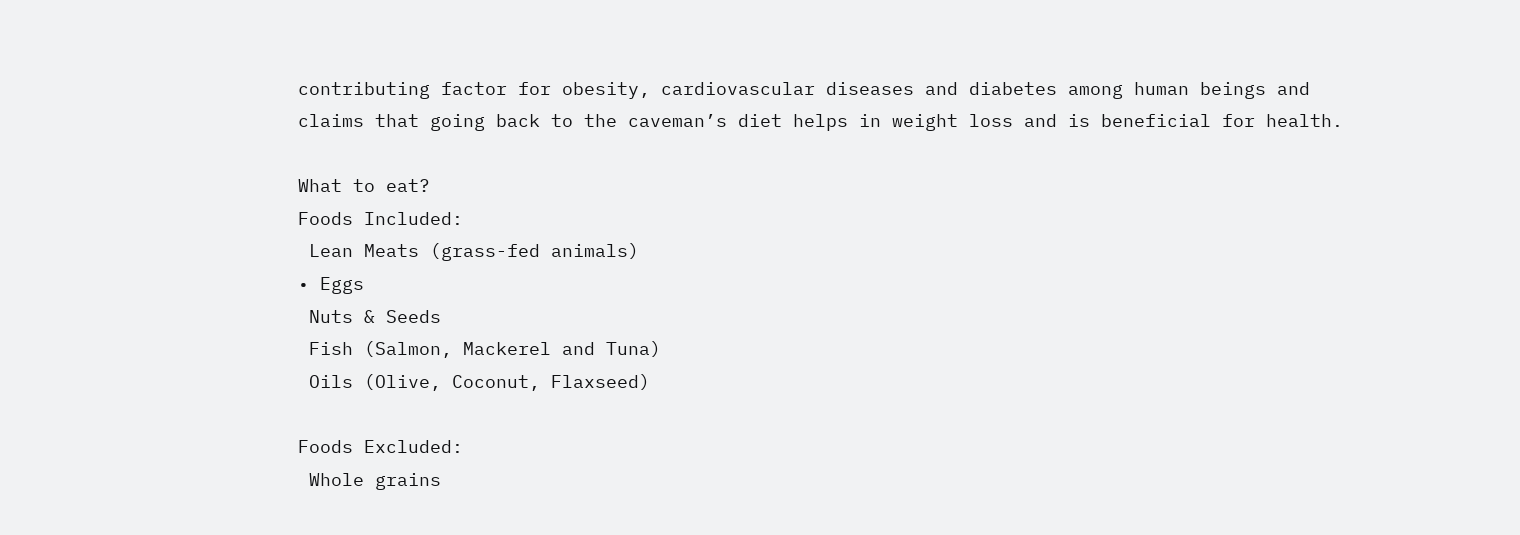contributing factor for obesity, cardiovascular diseases and diabetes among human beings and claims that going back to the caveman’s diet helps in weight loss and is beneficial for health.

What to eat?
Foods Included:
 Lean Meats (grass-fed animals)
• Eggs
 Nuts & Seeds
 Fish (Salmon, Mackerel and Tuna)
 Oils (Olive, Coconut, Flaxseed)

Foods Excluded:
 Whole grains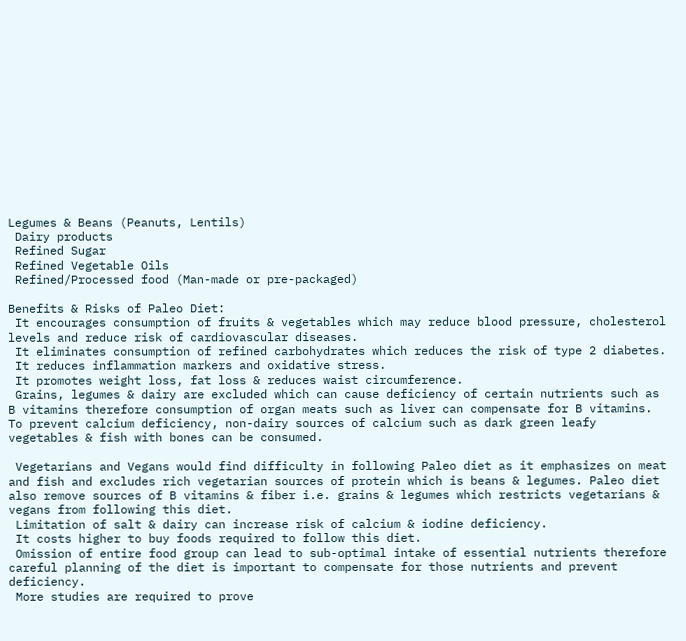Legumes & Beans (Peanuts, Lentils)
 Dairy products
 Refined Sugar
 Refined Vegetable Oils
 Refined/Processed food (Man-made or pre-packaged)

Benefits & Risks of Paleo Diet:
 It encourages consumption of fruits & vegetables which may reduce blood pressure, cholesterol levels and reduce risk of cardiovascular diseases.
 It eliminates consumption of refined carbohydrates which reduces the risk of type 2 diabetes.
 It reduces inflammation markers and oxidative stress.
 It promotes weight loss, fat loss & reduces waist circumference.
 Grains, legumes & dairy are excluded which can cause deficiency of certain nutrients such as B vitamins therefore consumption of organ meats such as liver can compensate for B vitamins. To prevent calcium deficiency, non-dairy sources of calcium such as dark green leafy vegetables & fish with bones can be consumed.

 Vegetarians and Vegans would find difficulty in following Paleo diet as it emphasizes on meat and fish and excludes rich vegetarian sources of protein which is beans & legumes. Paleo diet also remove sources of B vitamins & fiber i.e. grains & legumes which restricts vegetarians & vegans from following this diet.
 Limitation of salt & dairy can increase risk of calcium & iodine deficiency.
 It costs higher to buy foods required to follow this diet.
 Omission of entire food group can lead to sub-optimal intake of essential nutrients therefore careful planning of the diet is important to compensate for those nutrients and prevent deficiency.
 More studies are required to prove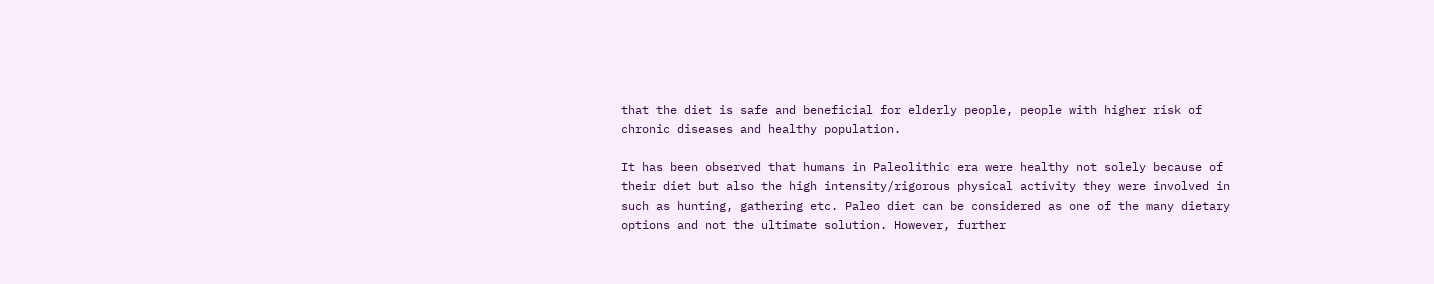that the diet is safe and beneficial for elderly people, people with higher risk of chronic diseases and healthy population.

It has been observed that humans in Paleolithic era were healthy not solely because of their diet but also the high intensity/rigorous physical activity they were involved in such as hunting, gathering etc. Paleo diet can be considered as one of the many dietary options and not the ultimate solution. However, further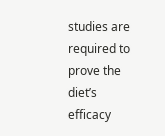studies are required to prove the diet’s efficacy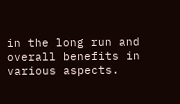in the long run and overall benefits in various aspects.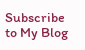Subscribe to My Blog